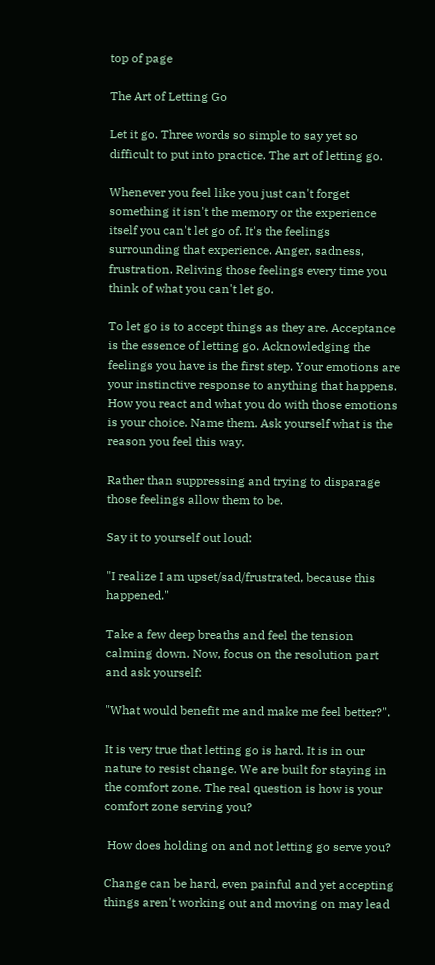top of page

The Art of Letting Go

Let it go. Three words so simple to say yet so difficult to put into practice. The art of letting go.

Whenever you feel like you just can't forget something it isn't the memory or the experience itself you can't let go of. It's the feelings surrounding that experience. Anger, sadness, frustration. Reliving those feelings every time you think of what you can't let go.

To let go is to accept things as they are. Acceptance is the essence of letting go. Acknowledging the feelings you have is the first step. Your emotions are your instinctive response to anything that happens. How you react and what you do with those emotions is your choice. Name them. Ask yourself what is the reason you feel this way.

Rather than suppressing and trying to disparage those feelings allow them to be.

Say it to yourself out loud:

"I realize I am upset/sad/frustrated, because this happened."

Take a few deep breaths and feel the tension calming down. Now, focus on the resolution part and ask yourself:

"What would benefit me and make me feel better?".

It is very true that letting go is hard. It is in our nature to resist change. We are built for staying in the comfort zone. The real question is how is your comfort zone serving you?

 How does holding on and not letting go serve you?

Change can be hard, even painful and yet accepting things aren't working out and moving on may lead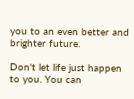you to an even better and brighter future.

Don't let life just happen to you. You can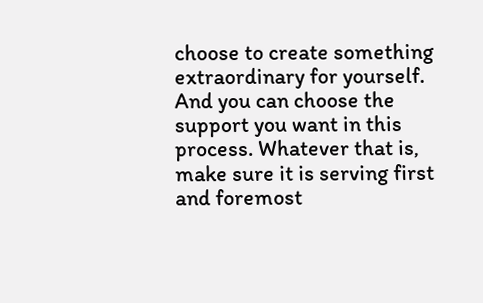choose to create something extraordinary for yourself. And you can choose the support you want in this process. Whatever that is, make sure it is serving first and foremost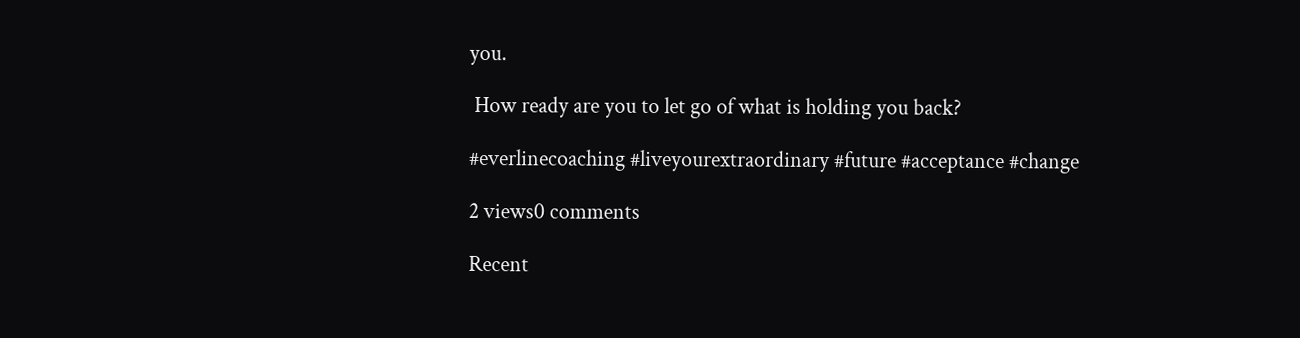you.

 How ready are you to let go of what is holding you back?

#everlinecoaching #liveyourextraordinary #future #acceptance #change

2 views0 comments

Recent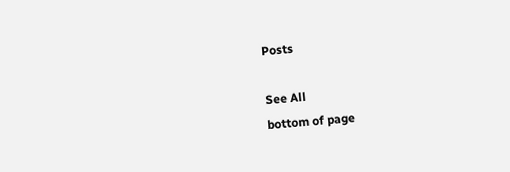Posts

See All
bottom of page